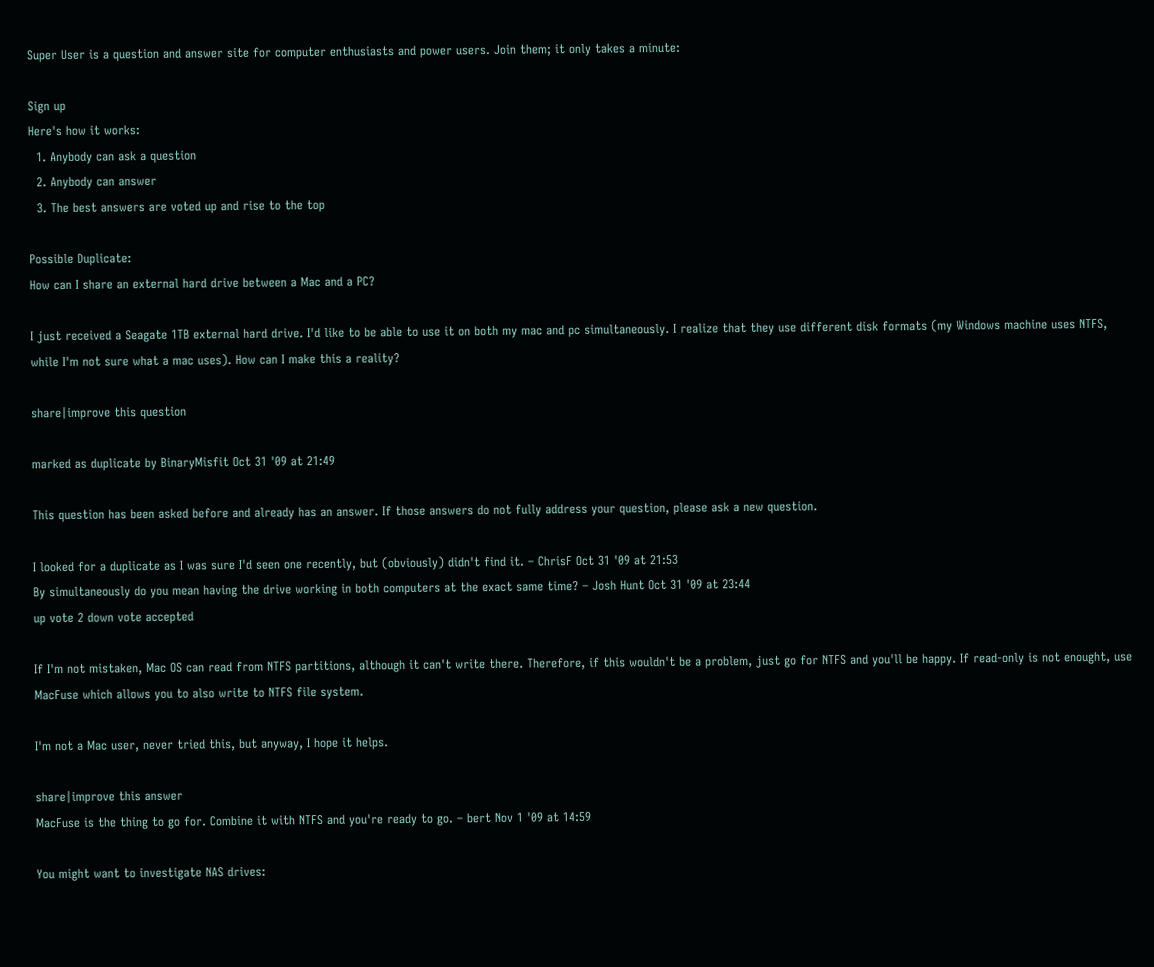Super User is a question and answer site for computer enthusiasts and power users. Join them; it only takes a minute:

Sign up
Here's how it works:
  1. Anybody can ask a question
  2. Anybody can answer
  3. The best answers are voted up and rise to the top

Possible Duplicate:
How can I share an external hard drive between a Mac and a PC?

I just received a Seagate 1TB external hard drive. I'd like to be able to use it on both my mac and pc simultaneously. I realize that they use different disk formats (my Windows machine uses NTFS, while I'm not sure what a mac uses). How can I make this a reality?

share|improve this question

marked as duplicate by BinaryMisfit Oct 31 '09 at 21:49

This question has been asked before and already has an answer. If those answers do not fully address your question, please ask a new question.

I looked for a duplicate as I was sure I'd seen one recently, but (obviously) didn't find it. – ChrisF Oct 31 '09 at 21:53
By simultaneously do you mean having the drive working in both computers at the exact same time? – Josh Hunt Oct 31 '09 at 23:44
up vote 2 down vote accepted

If I'm not mistaken, Mac OS can read from NTFS partitions, although it can't write there. Therefore, if this wouldn't be a problem, just go for NTFS and you'll be happy. If read-only is not enought, use MacFuse which allows you to also write to NTFS file system.

I'm not a Mac user, never tried this, but anyway, I hope it helps.

share|improve this answer
MacFuse is the thing to go for. Combine it with NTFS and you're ready to go. – bert Nov 1 '09 at 14:59

You might want to investigate NAS drives: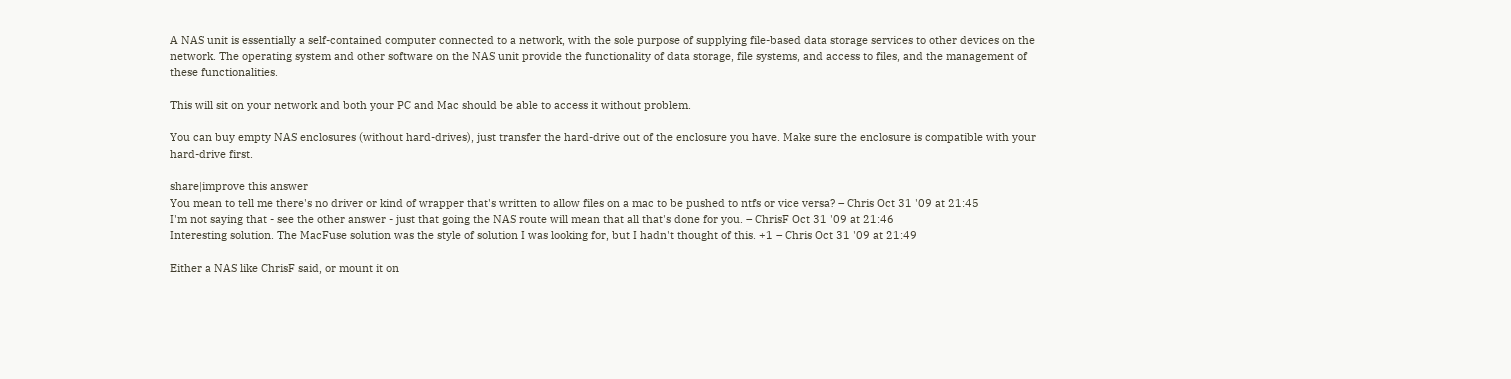A NAS unit is essentially a self-contained computer connected to a network, with the sole purpose of supplying file-based data storage services to other devices on the network. The operating system and other software on the NAS unit provide the functionality of data storage, file systems, and access to files, and the management of these functionalities.

This will sit on your network and both your PC and Mac should be able to access it without problem.

You can buy empty NAS enclosures (without hard-drives), just transfer the hard-drive out of the enclosure you have. Make sure the enclosure is compatible with your hard-drive first.

share|improve this answer
You mean to tell me there's no driver or kind of wrapper that's written to allow files on a mac to be pushed to ntfs or vice versa? – Chris Oct 31 '09 at 21:45
I'm not saying that - see the other answer - just that going the NAS route will mean that all that's done for you. – ChrisF Oct 31 '09 at 21:46
Interesting solution. The MacFuse solution was the style of solution I was looking for, but I hadn't thought of this. +1 – Chris Oct 31 '09 at 21:49

Either a NAS like ChrisF said, or mount it on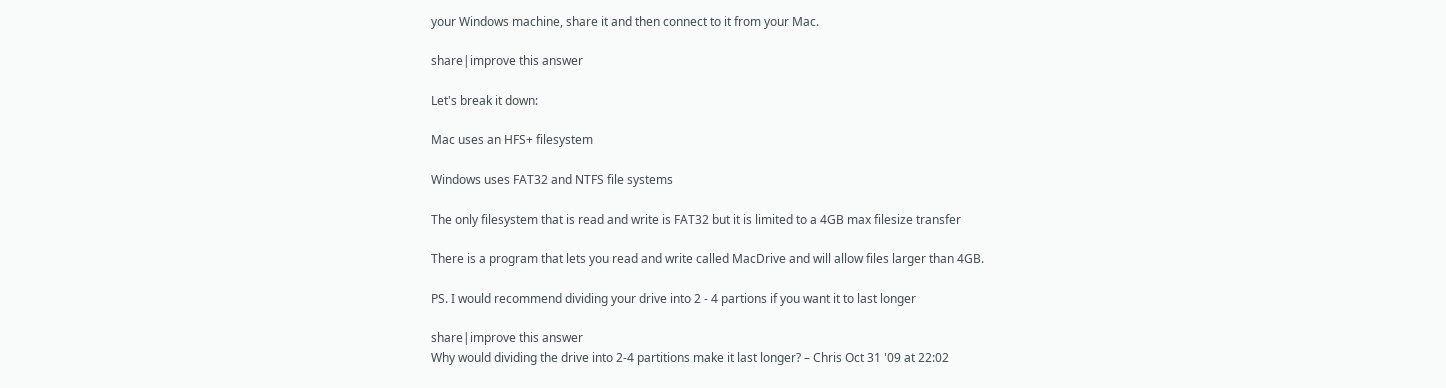your Windows machine, share it and then connect to it from your Mac.

share|improve this answer

Let's break it down:

Mac uses an HFS+ filesystem

Windows uses FAT32 and NTFS file systems

The only filesystem that is read and write is FAT32 but it is limited to a 4GB max filesize transfer

There is a program that lets you read and write called MacDrive and will allow files larger than 4GB.

PS. I would recommend dividing your drive into 2 - 4 partions if you want it to last longer

share|improve this answer
Why would dividing the drive into 2-4 partitions make it last longer? – Chris Oct 31 '09 at 22:02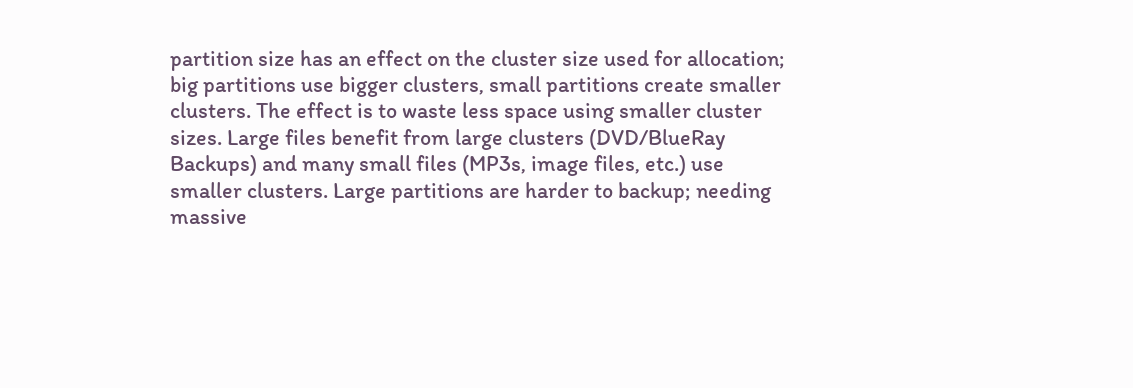partition size has an effect on the cluster size used for allocation; big partitions use bigger clusters, small partitions create smaller clusters. The effect is to waste less space using smaller cluster sizes. Large files benefit from large clusters (DVD/BlueRay Backups) and many small files (MP3s, image files, etc.) use smaller clusters. Large partitions are harder to backup; needing massive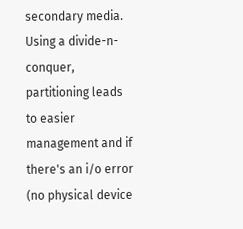secondary media. Using a divide-n-conquer, partitioning leads to easier management and if there's an i/o error (no physical device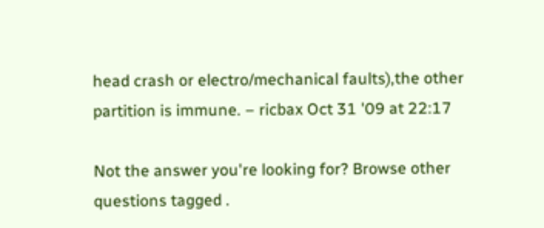head crash or electro/mechanical faults),the other partition is immune. – ricbax Oct 31 '09 at 22:17

Not the answer you're looking for? Browse other questions tagged .